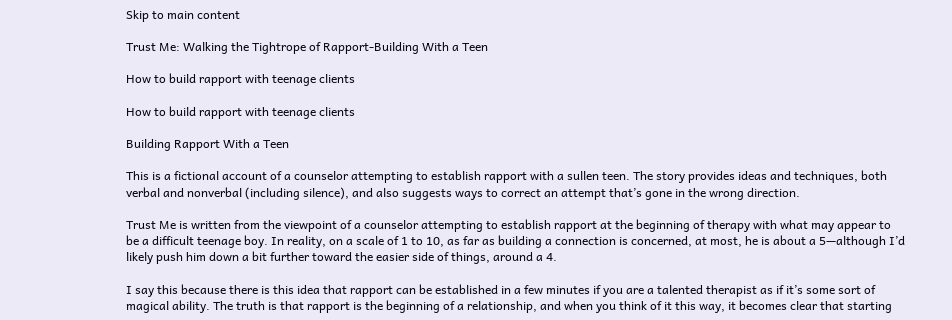Skip to main content

Trust Me: Walking the Tightrope of Rapport-Building With a Teen

How to build rapport with teenage clients

How to build rapport with teenage clients

Building Rapport With a Teen

This is a fictional account of a counselor attempting to establish rapport with a sullen teen. The story provides ideas and techniques, both verbal and nonverbal (including silence), and also suggests ways to correct an attempt that’s gone in the wrong direction.

Trust Me is written from the viewpoint of a counselor attempting to establish rapport at the beginning of therapy with what may appear to be a difficult teenage boy. In reality, on a scale of 1 to 10, as far as building a connection is concerned, at most, he is about a 5—although I’d likely push him down a bit further toward the easier side of things, around a 4.

I say this because there is this idea that rapport can be established in a few minutes if you are a talented therapist as if it’s some sort of magical ability. The truth is that rapport is the beginning of a relationship, and when you think of it this way, it becomes clear that starting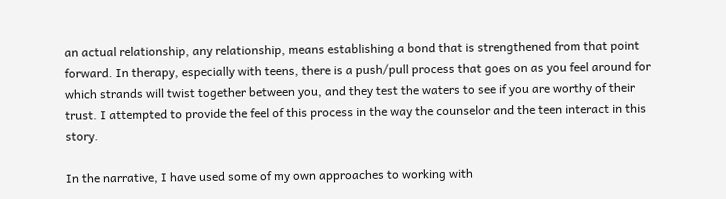an actual relationship, any relationship, means establishing a bond that is strengthened from that point forward. In therapy, especially with teens, there is a push/pull process that goes on as you feel around for which strands will twist together between you, and they test the waters to see if you are worthy of their trust. I attempted to provide the feel of this process in the way the counselor and the teen interact in this story.

In the narrative, I have used some of my own approaches to working with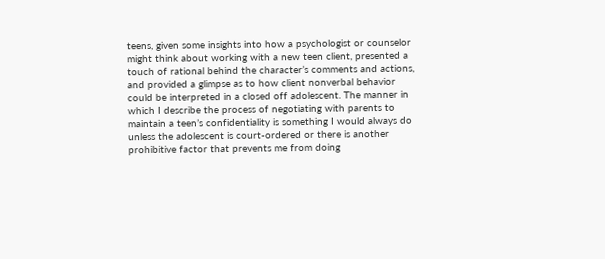teens, given some insights into how a psychologist or counselor might think about working with a new teen client, presented a touch of rational behind the character’s comments and actions, and provided a glimpse as to how client nonverbal behavior could be interpreted in a closed off adolescent. The manner in which I describe the process of negotiating with parents to maintain a teen’s confidentiality is something I would always do unless the adolescent is court-ordered or there is another prohibitive factor that prevents me from doing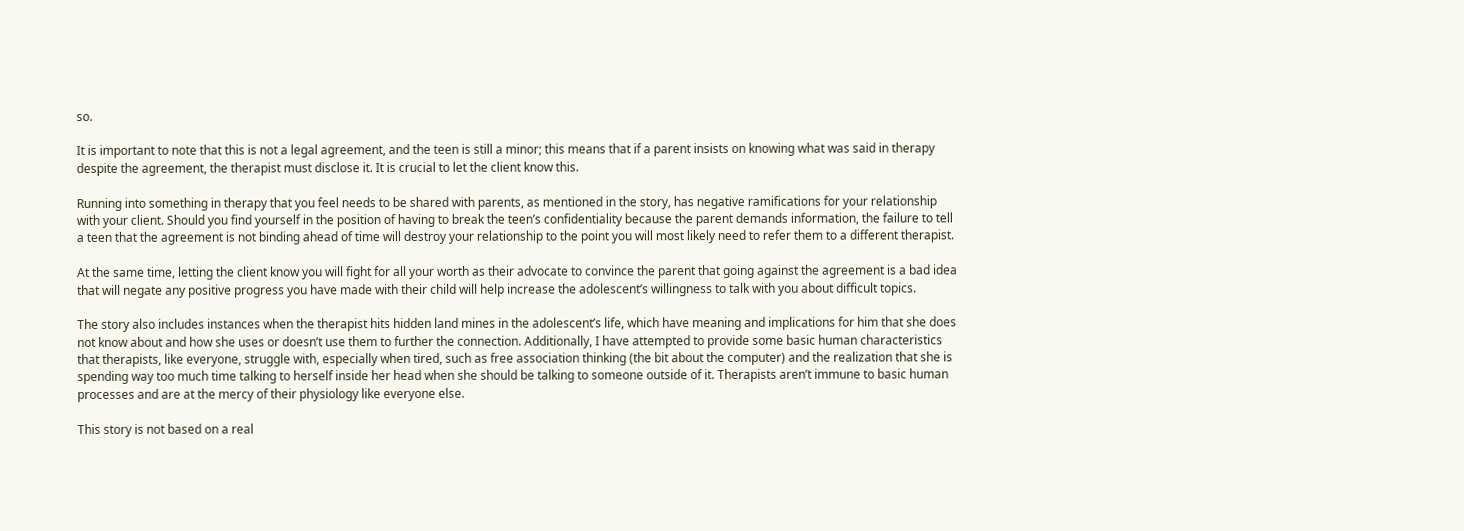so.

It is important to note that this is not a legal agreement, and the teen is still a minor; this means that if a parent insists on knowing what was said in therapy despite the agreement, the therapist must disclose it. It is crucial to let the client know this.

Running into something in therapy that you feel needs to be shared with parents, as mentioned in the story, has negative ramifications for your relationship with your client. Should you find yourself in the position of having to break the teen’s confidentiality because the parent demands information, the failure to tell a teen that the agreement is not binding ahead of time will destroy your relationship to the point you will most likely need to refer them to a different therapist.

At the same time, letting the client know you will fight for all your worth as their advocate to convince the parent that going against the agreement is a bad idea that will negate any positive progress you have made with their child will help increase the adolescent’s willingness to talk with you about difficult topics.

The story also includes instances when the therapist hits hidden land mines in the adolescent’s life, which have meaning and implications for him that she does not know about and how she uses or doesn’t use them to further the connection. Additionally, I have attempted to provide some basic human characteristics that therapists, like everyone, struggle with, especially when tired, such as free association thinking (the bit about the computer) and the realization that she is spending way too much time talking to herself inside her head when she should be talking to someone outside of it. Therapists aren’t immune to basic human processes and are at the mercy of their physiology like everyone else.

This story is not based on a real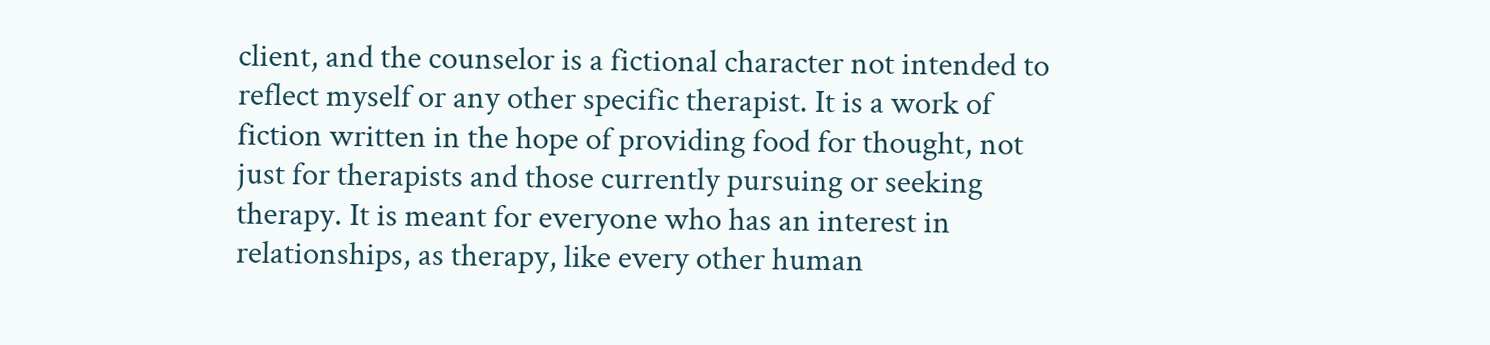client, and the counselor is a fictional character not intended to reflect myself or any other specific therapist. It is a work of fiction written in the hope of providing food for thought, not just for therapists and those currently pursuing or seeking therapy. It is meant for everyone who has an interest in relationships, as therapy, like every other human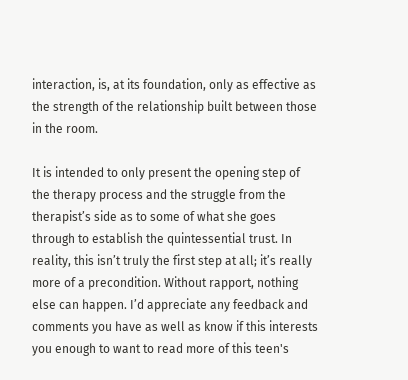interaction, is, at its foundation, only as effective as the strength of the relationship built between those in the room.

It is intended to only present the opening step of the therapy process and the struggle from the therapist’s side as to some of what she goes through to establish the quintessential trust. In reality, this isn’t truly the first step at all; it’s really more of a precondition. Without rapport, nothing else can happen. I’d appreciate any feedback and comments you have as well as know if this interests you enough to want to read more of this teen's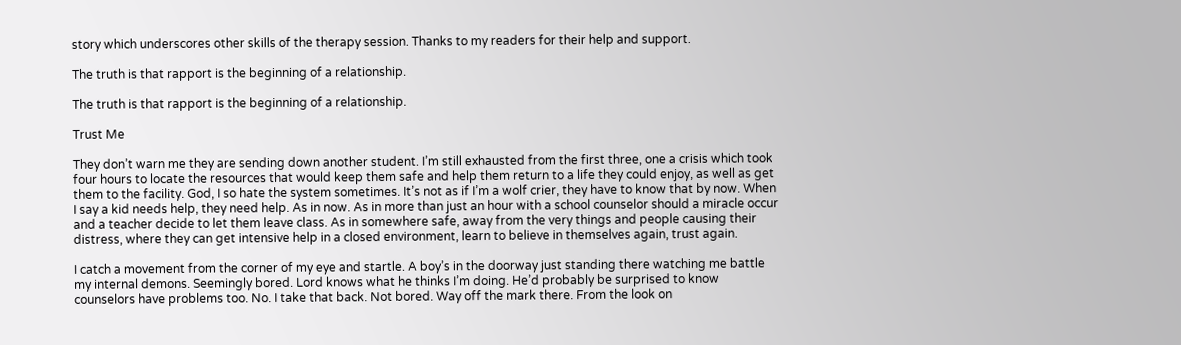story which underscores other skills of the therapy session. Thanks to my readers for their help and support.

The truth is that rapport is the beginning of a relationship.

The truth is that rapport is the beginning of a relationship.

Trust Me

They don’t warn me they are sending down another student. I’m still exhausted from the first three, one a crisis which took four hours to locate the resources that would keep them safe and help them return to a life they could enjoy, as well as get them to the facility. God, I so hate the system sometimes. It’s not as if I’m a wolf crier, they have to know that by now. When I say a kid needs help, they need help. As in now. As in more than just an hour with a school counselor should a miracle occur and a teacher decide to let them leave class. As in somewhere safe, away from the very things and people causing their distress, where they can get intensive help in a closed environment, learn to believe in themselves again, trust again.

I catch a movement from the corner of my eye and startle. A boy’s in the doorway just standing there watching me battle my internal demons. Seemingly bored. Lord knows what he thinks I’m doing. He’d probably be surprised to know counselors have problems too. No. I take that back. Not bored. Way off the mark there. From the look on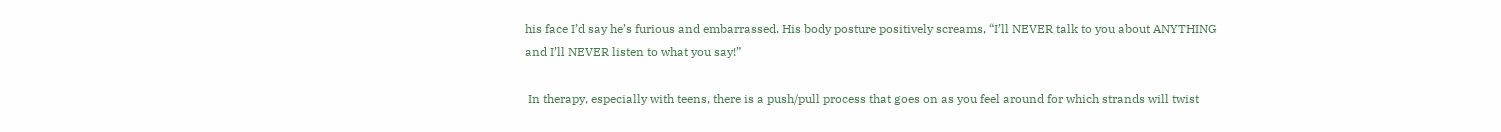his face I’d say he’s furious and embarrassed. His body posture positively screams, “I’ll NEVER talk to you about ANYTHING and I’ll NEVER listen to what you say!”

 In therapy, especially with teens, there is a push/pull process that goes on as you feel around for which strands will twist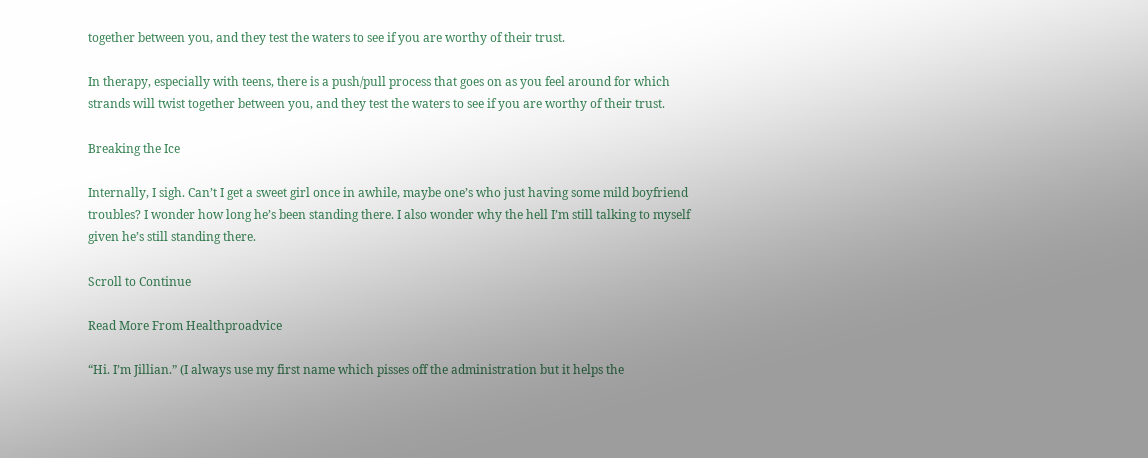together between you, and they test the waters to see if you are worthy of their trust.

In therapy, especially with teens, there is a push/pull process that goes on as you feel around for which strands will twist together between you, and they test the waters to see if you are worthy of their trust.

Breaking the Ice

Internally, I sigh. Can’t I get a sweet girl once in awhile, maybe one’s who just having some mild boyfriend troubles? I wonder how long he’s been standing there. I also wonder why the hell I’m still talking to myself given he’s still standing there.

Scroll to Continue

Read More From Healthproadvice

“Hi. I’m Jillian.” (I always use my first name which pisses off the administration but it helps the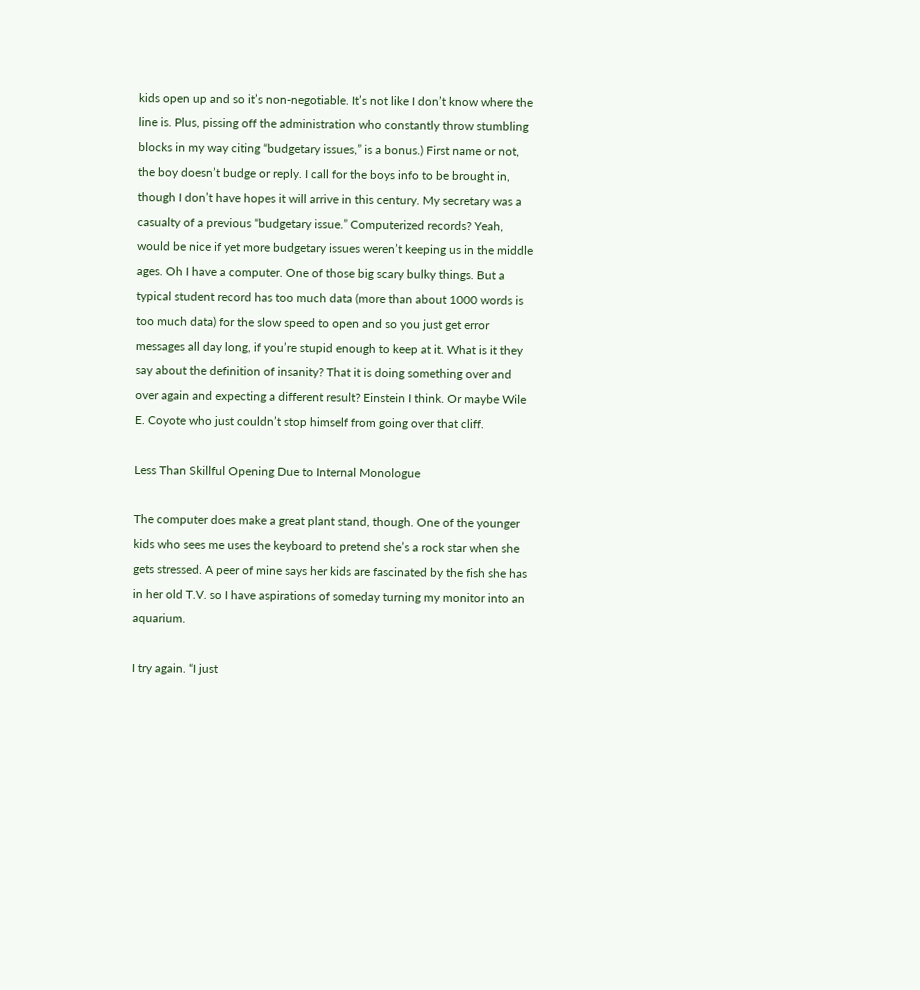kids open up and so it’s non-negotiable. It’s not like I don’t know where the line is. Plus, pissing off the administration who constantly throw stumbling blocks in my way citing “budgetary issues,” is a bonus.) First name or not, the boy doesn’t budge or reply. I call for the boys info to be brought in, though I don’t have hopes it will arrive in this century. My secretary was a casualty of a previous “budgetary issue.” Computerized records? Yeah, would be nice if yet more budgetary issues weren’t keeping us in the middle ages. Oh I have a computer. One of those big scary bulky things. But a typical student record has too much data (more than about 1000 words is too much data) for the slow speed to open and so you just get error messages all day long, if you’re stupid enough to keep at it. What is it they say about the definition of insanity? That it is doing something over and over again and expecting a different result? Einstein I think. Or maybe Wile E. Coyote who just couldn’t stop himself from going over that cliff.

Less Than Skillful Opening Due to Internal Monologue

The computer does make a great plant stand, though. One of the younger kids who sees me uses the keyboard to pretend she’s a rock star when she gets stressed. A peer of mine says her kids are fascinated by the fish she has in her old T.V. so I have aspirations of someday turning my monitor into an aquarium.

I try again. “I just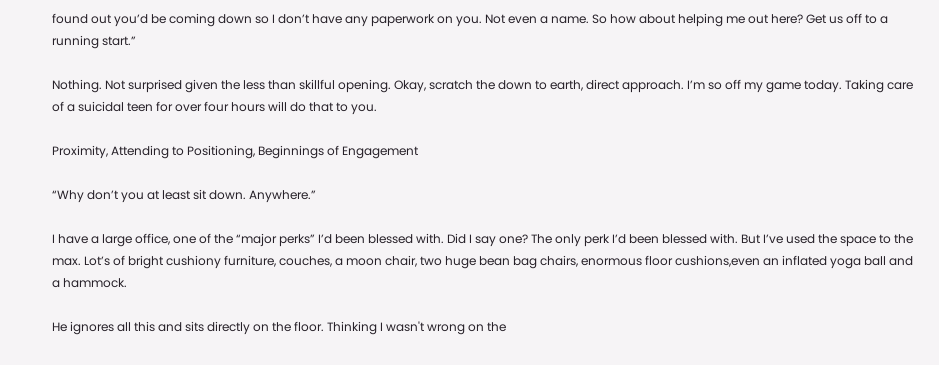found out you’d be coming down so I don’t have any paperwork on you. Not even a name. So how about helping me out here? Get us off to a running start.”

Nothing. Not surprised given the less than skillful opening. Okay, scratch the down to earth, direct approach. I’m so off my game today. Taking care of a suicidal teen for over four hours will do that to you.

Proximity, Attending to Positioning, Beginnings of Engagement

“Why don’t you at least sit down. Anywhere.”

I have a large office, one of the “major perks” I’d been blessed with. Did I say one? The only perk I’d been blessed with. But I’ve used the space to the max. Lot’s of bright cushiony furniture, couches, a moon chair, two huge bean bag chairs, enormous floor cushions,even an inflated yoga ball and a hammock.

He ignores all this and sits directly on the floor. Thinking I wasn't wrong on the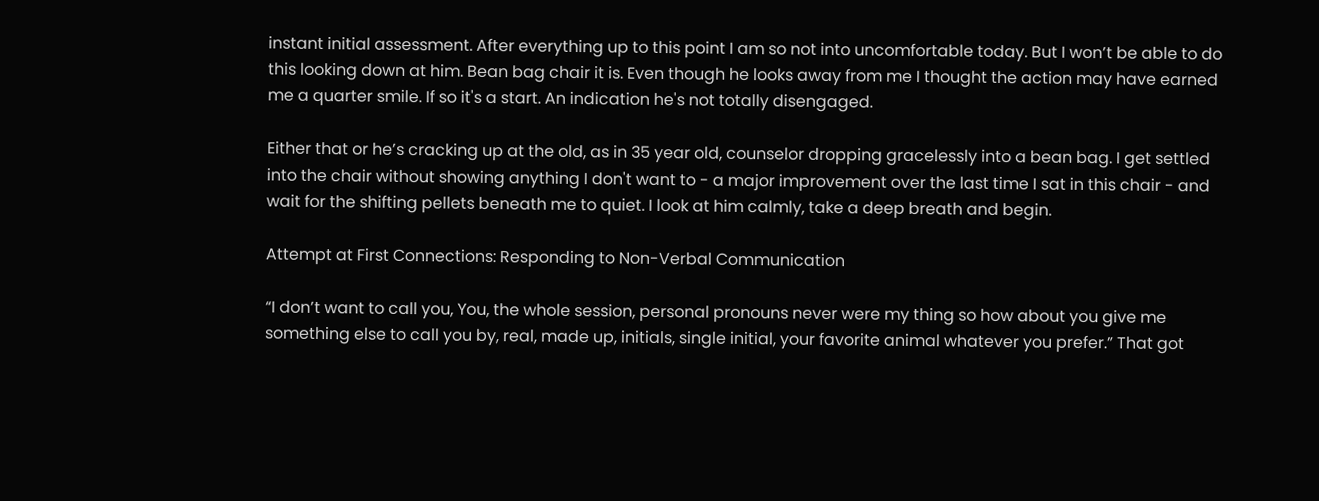instant initial assessment. After everything up to this point I am so not into uncomfortable today. But I won’t be able to do this looking down at him. Bean bag chair it is. Even though he looks away from me I thought the action may have earned me a quarter smile. If so it's a start. An indication he's not totally disengaged.

Either that or he’s cracking up at the old, as in 35 year old, counselor dropping gracelessly into a bean bag. I get settled into the chair without showing anything I don't want to - a major improvement over the last time I sat in this chair - and wait for the shifting pellets beneath me to quiet. I look at him calmly, take a deep breath and begin.

Attempt at First Connections: Responding to Non-Verbal Communication

“I don’t want to call you, You, the whole session, personal pronouns never were my thing so how about you give me something else to call you by, real, made up, initials, single initial, your favorite animal whatever you prefer.” That got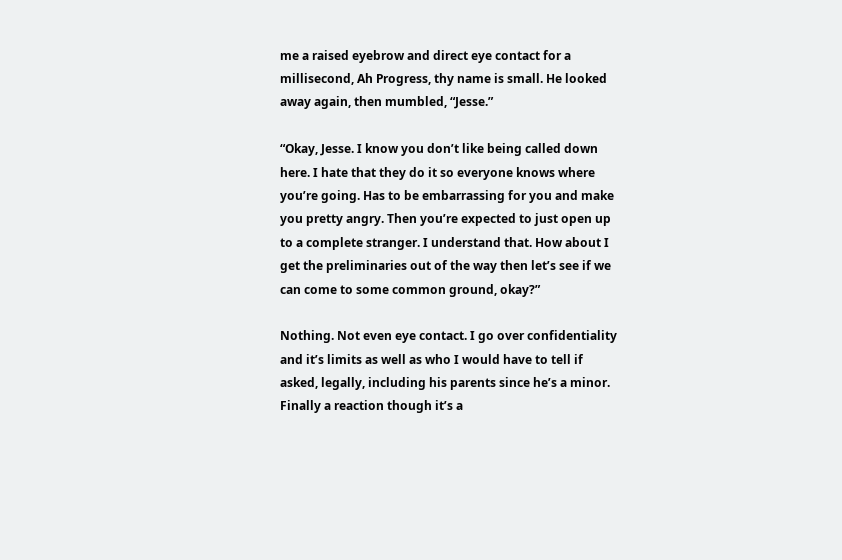me a raised eyebrow and direct eye contact for a millisecond, Ah Progress, thy name is small. He looked away again, then mumbled, “Jesse.”

“Okay, Jesse. I know you don’t like being called down here. I hate that they do it so everyone knows where you’re going. Has to be embarrassing for you and make you pretty angry. Then you’re expected to just open up to a complete stranger. I understand that. How about I get the preliminaries out of the way then let’s see if we can come to some common ground, okay?”

Nothing. Not even eye contact. I go over confidentiality and it’s limits as well as who I would have to tell if asked, legally, including his parents since he’s a minor. Finally a reaction though it’s a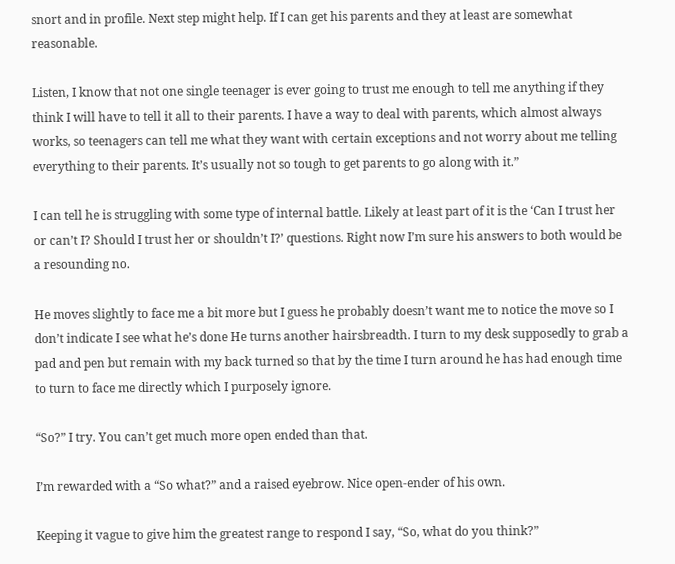snort and in profile. Next step might help. If I can get his parents and they at least are somewhat reasonable.

Listen, I know that not one single teenager is ever going to trust me enough to tell me anything if they think I will have to tell it all to their parents. I have a way to deal with parents, which almost always works, so teenagers can tell me what they want with certain exceptions and not worry about me telling everything to their parents. It’s usually not so tough to get parents to go along with it.”

I can tell he is struggling with some type of internal battle. Likely at least part of it is the ‘Can I trust her or can’t I? Should I trust her or shouldn’t I?’ questions. Right now I’m sure his answers to both would be a resounding no.

He moves slightly to face me a bit more but I guess he probably doesn’t want me to notice the move so I don’t indicate I see what he’s done He turns another hairsbreadth. I turn to my desk supposedly to grab a pad and pen but remain with my back turned so that by the time I turn around he has had enough time to turn to face me directly which I purposely ignore.

“So?” I try. You can’t get much more open ended than that.

I’m rewarded with a “So what?” and a raised eyebrow. Nice open-ender of his own.

Keeping it vague to give him the greatest range to respond I say, “So, what do you think?”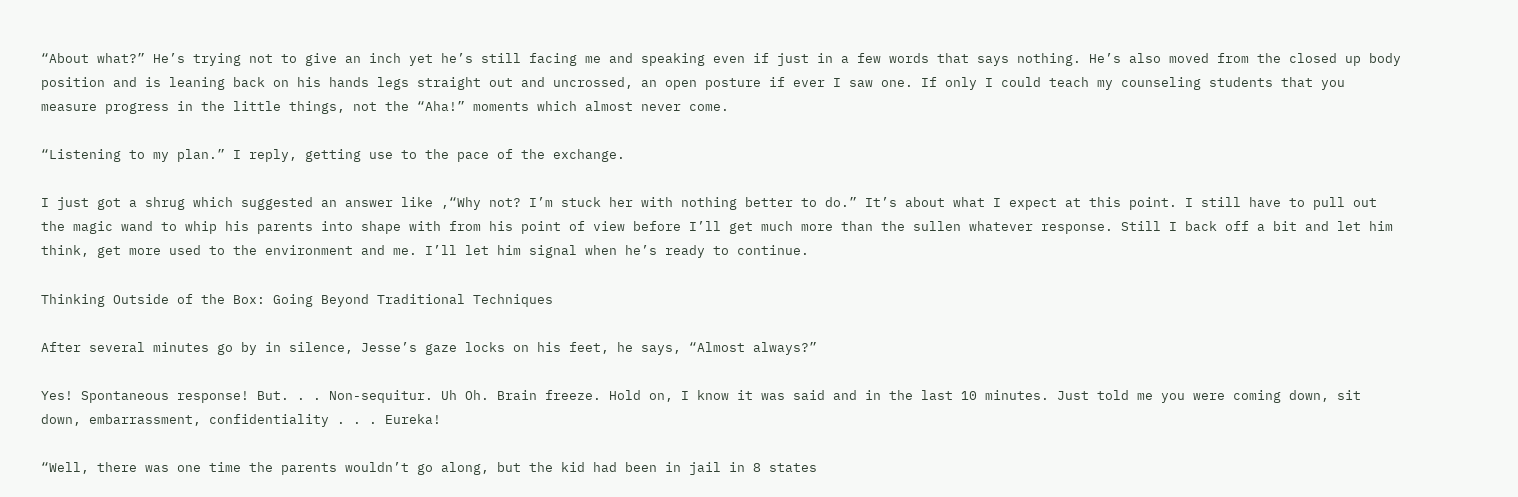“About what?” He’s trying not to give an inch yet he’s still facing me and speaking even if just in a few words that says nothing. He’s also moved from the closed up body position and is leaning back on his hands legs straight out and uncrossed, an open posture if ever I saw one. If only I could teach my counseling students that you measure progress in the little things, not the “Aha!” moments which almost never come.

“Listening to my plan.” I reply, getting use to the pace of the exchange.

I just got a shrug which suggested an answer like ,“Why not? I’m stuck her with nothing better to do.” It’s about what I expect at this point. I still have to pull out the magic wand to whip his parents into shape with from his point of view before I’ll get much more than the sullen whatever response. Still I back off a bit and let him think, get more used to the environment and me. I’ll let him signal when he’s ready to continue.

Thinking Outside of the Box: Going Beyond Traditional Techniques

After several minutes go by in silence, Jesse’s gaze locks on his feet, he says, “Almost always?”

Yes! Spontaneous response! But. . . Non-sequitur. Uh Oh. Brain freeze. Hold on, I know it was said and in the last 10 minutes. Just told me you were coming down, sit down, embarrassment, confidentiality . . . Eureka!

“Well, there was one time the parents wouldn’t go along, but the kid had been in jail in 8 states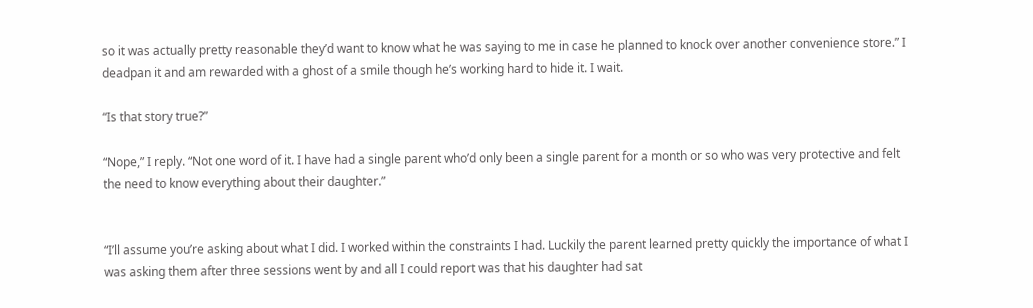so it was actually pretty reasonable they’d want to know what he was saying to me in case he planned to knock over another convenience store.” I deadpan it and am rewarded with a ghost of a smile though he’s working hard to hide it. I wait.

“Is that story true?”

“Nope,” I reply. “Not one word of it. I have had a single parent who’d only been a single parent for a month or so who was very protective and felt the need to know everything about their daughter.”


“I’ll assume you’re asking about what I did. I worked within the constraints I had. Luckily the parent learned pretty quickly the importance of what I was asking them after three sessions went by and all I could report was that his daughter had sat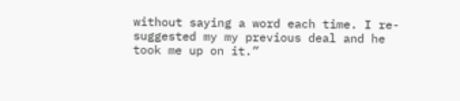without saying a word each time. I re- suggested my my previous deal and he took me up on it.”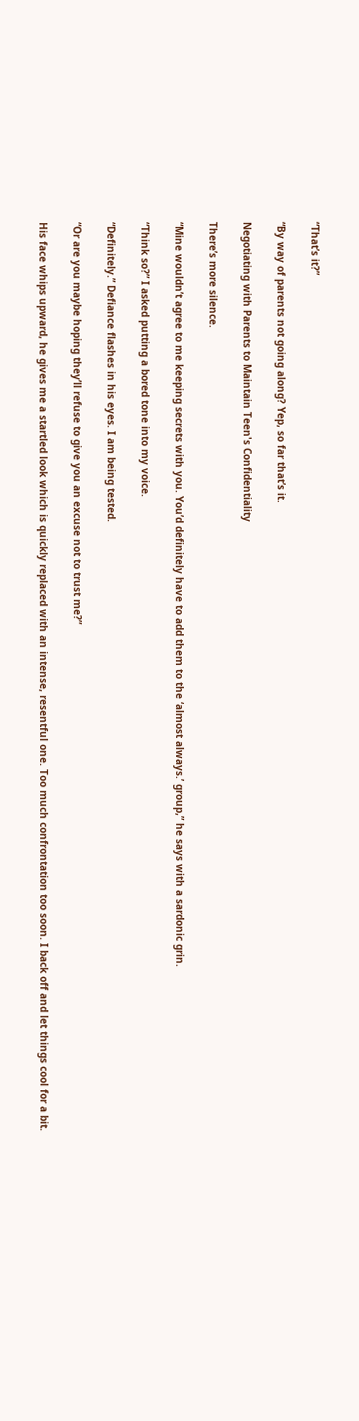“That’s it?”

“By way of parents not going along? Yep, so far that’s it.

Negotiating with Parents to Maintain Teen's Confidentiality

There’s more silence.

“Mine wouldn’t agree to me keeping secrets with you. You’d definitely have to add them to the ‘almost always.’ group,” he says with a sardonic grin.

“Think so?” I asked putting a bored tone into my voice.

“Definitely.” Defiance flashes in his eyes. I am being tested.

“Or are you maybe hoping they’ll refuse to give you an excuse not to trust me?”

His face whips upward, he gives me a startled look which is quickly replaced with an intense, resentful one. Too much confrontation too soon. I back off and let things cool for a bit.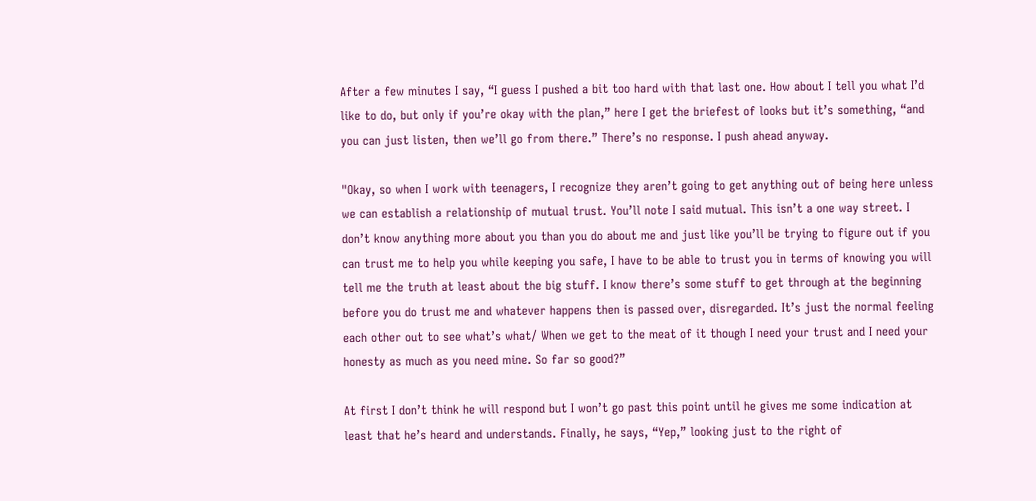After a few minutes I say, “I guess I pushed a bit too hard with that last one. How about I tell you what I’d like to do, but only if you’re okay with the plan,” here I get the briefest of looks but it’s something, “and you can just listen, then we’ll go from there.” There’s no response. I push ahead anyway.

"Okay, so when I work with teenagers, I recognize they aren’t going to get anything out of being here unless we can establish a relationship of mutual trust. You’ll note I said mutual. This isn’t a one way street. I don’t know anything more about you than you do about me and just like you’ll be trying to figure out if you can trust me to help you while keeping you safe, I have to be able to trust you in terms of knowing you will tell me the truth at least about the big stuff. I know there’s some stuff to get through at the beginning before you do trust me and whatever happens then is passed over, disregarded. It’s just the normal feeling each other out to see what’s what/ When we get to the meat of it though I need your trust and I need your honesty as much as you need mine. So far so good?”

At first I don’t think he will respond but I won’t go past this point until he gives me some indication at least that he’s heard and understands. Finally, he says, “Yep,” looking just to the right of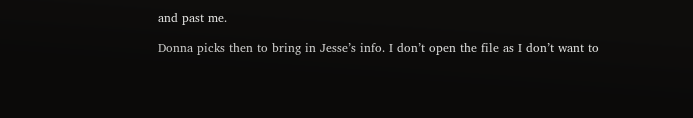and past me.

Donna picks then to bring in Jesse’s info. I don’t open the file as I don’t want to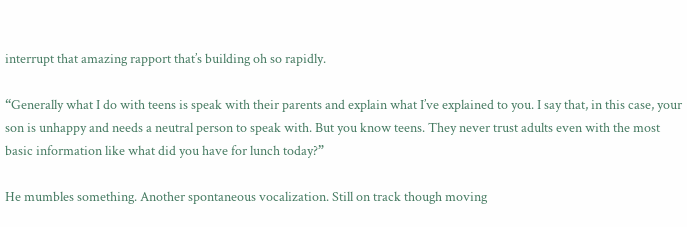interrupt that amazing rapport that’s building oh so rapidly.

“Generally what I do with teens is speak with their parents and explain what I’ve explained to you. I say that, in this case, your son is unhappy and needs a neutral person to speak with. But you know teens. They never trust adults even with the most basic information like what did you have for lunch today?”

He mumbles something. Another spontaneous vocalization. Still on track though moving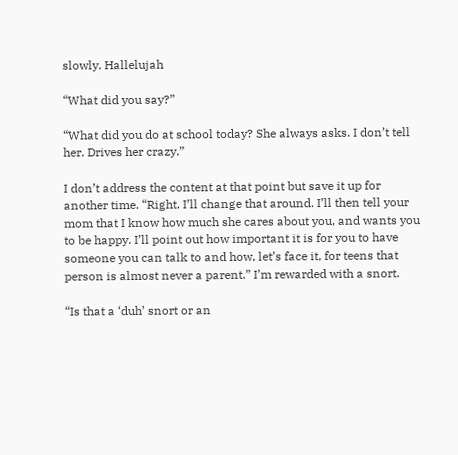slowly. Hallelujah

“What did you say?”

“What did you do at school today? She always asks. I don’t tell her. Drives her crazy.”

I don’t address the content at that point but save it up for another time. “Right. I’ll change that around. I’ll then tell your mom that I know how much she cares about you, and wants you to be happy. I’ll point out how important it is for you to have someone you can talk to and how, let’s face it, for teens that person is almost never a parent.” I’m rewarded with a snort.

“Is that a ‘duh’ snort or an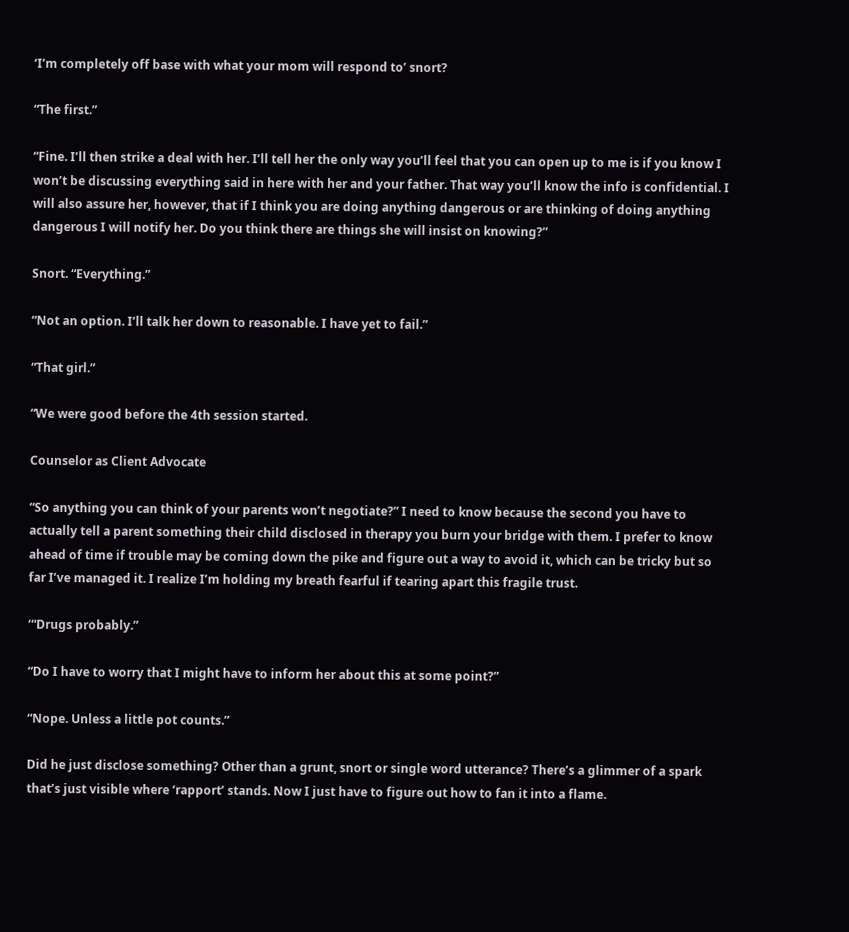‘I’m completely off base with what your mom will respond to’ snort?

“The first.”

“Fine. I’ll then strike a deal with her. I’ll tell her the only way you’ll feel that you can open up to me is if you know I won’t be discussing everything said in here with her and your father. That way you’ll know the info is confidential. I will also assure her, however, that if I think you are doing anything dangerous or are thinking of doing anything dangerous I will notify her. Do you think there are things she will insist on knowing?”

Snort. “Everything.”

“Not an option. I’ll talk her down to reasonable. I have yet to fail.”

“That girl.”

“We were good before the 4th session started.

Counselor as Client Advocate

“So anything you can think of your parents won’t negotiate?” I need to know because the second you have to actually tell a parent something their child disclosed in therapy you burn your bridge with them. I prefer to know ahead of time if trouble may be coming down the pike and figure out a way to avoid it, which can be tricky but so far I’ve managed it. I realize I’m holding my breath fearful if tearing apart this fragile trust.

‘“Drugs probably.”

“Do I have to worry that I might have to inform her about this at some point?”

“Nope. Unless a little pot counts.”

Did he just disclose something? Other than a grunt, snort or single word utterance? There’s a glimmer of a spark that’s just visible where ‘rapport’ stands. Now I just have to figure out how to fan it into a flame.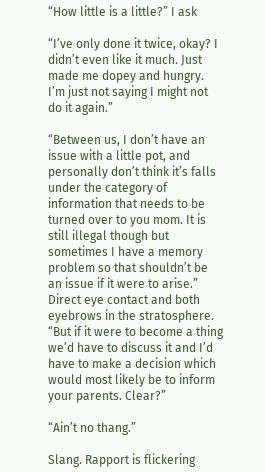“How little is a little?” I ask

“I’ve only done it twice, okay? I didn’t even like it much. Just made me dopey and hungry. I’m just not saying I might not do it again.”

“Between us, I don’t have an issue with a little pot, and personally don’t think it’s falls under the category of information that needs to be turned over to you mom. It is still illegal though but sometimes I have a memory problem so that shouldn’t be an issue if it were to arise.” Direct eye contact and both eyebrows in the stratosphere. “But if it were to become a thing we’d have to discuss it and I’d have to make a decision which would most likely be to inform your parents. Clear?”

“Ain’t no thang.”

Slang. Rapport is flickering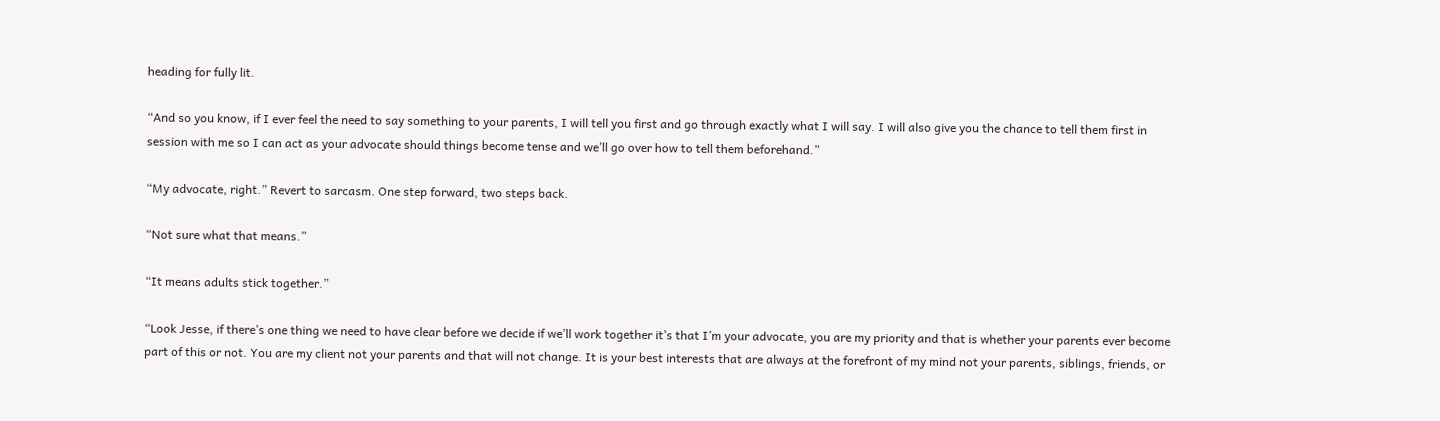heading for fully lit.

“And so you know, if I ever feel the need to say something to your parents, I will tell you first and go through exactly what I will say. I will also give you the chance to tell them first in session with me so I can act as your advocate should things become tense and we’ll go over how to tell them beforehand.”

“My advocate, right.” Revert to sarcasm. One step forward, two steps back.

“Not sure what that means.”

“It means adults stick together.”

“Look Jesse, if there’s one thing we need to have clear before we decide if we’ll work together it’s that I’m your advocate, you are my priority and that is whether your parents ever become part of this or not. You are my client not your parents and that will not change. It is your best interests that are always at the forefront of my mind not your parents, siblings, friends, or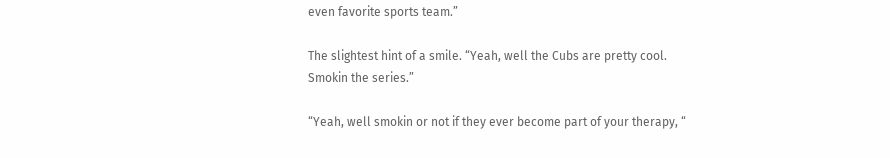even favorite sports team.”

The slightest hint of a smile. “Yeah, well the Cubs are pretty cool. Smokin the series.”

“Yeah, well smokin or not if they ever become part of your therapy, “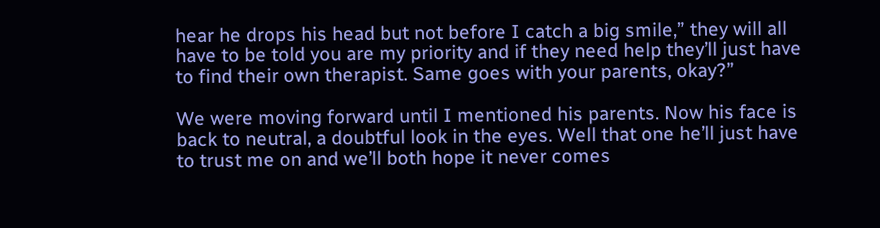hear he drops his head but not before I catch a big smile,” they will all have to be told you are my priority and if they need help they’ll just have to find their own therapist. Same goes with your parents, okay?”

We were moving forward until I mentioned his parents. Now his face is back to neutral, a doubtful look in the eyes. Well that one he’ll just have to trust me on and we’ll both hope it never comes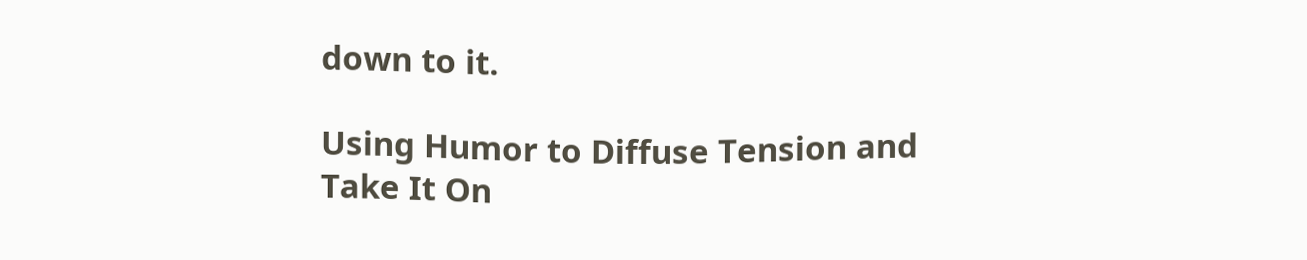down to it.

Using Humor to Diffuse Tension and Take It On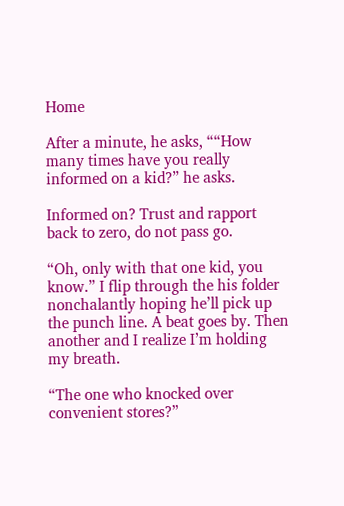Home

After a minute, he asks, ““How many times have you really informed on a kid?” he asks.

Informed on? Trust and rapport back to zero, do not pass go.

“Oh, only with that one kid, you know.” I flip through the his folder nonchalantly hoping he’ll pick up the punch line. A beat goes by. Then another and I realize I’m holding my breath.

“The one who knocked over convenient stores?”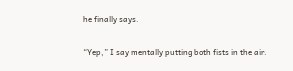he finally says.

“Yep,” I say mentally putting both fists in the air.